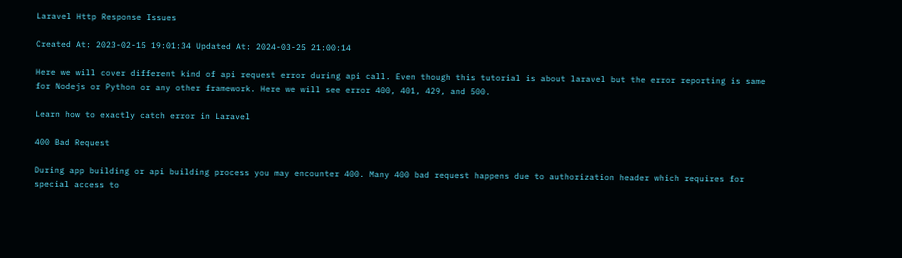Laravel Http Response Issues

Created At: 2023-02-15 19:01:34 Updated At: 2024-03-25 21:00:14

Here we will cover different kind of api request error during api call. Even though this tutorial is about laravel but the error reporting is same for Nodejs or Python or any other framework. Here we will see error 400, 401, 429, and 500.

Learn how to exactly catch error in Laravel

400 Bad Request

During app building or api building process you may encounter 400. Many 400 bad request happens due to authorization header which requires for special access to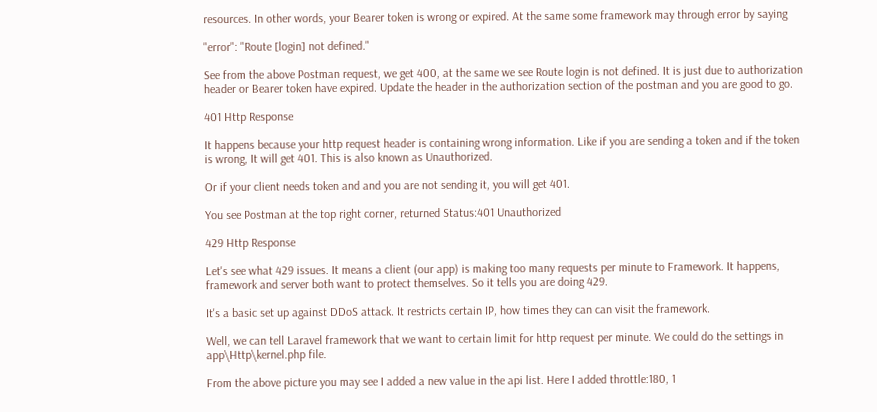resources. In other words, your Bearer token is wrong or expired. At the same some framework may through error by saying

"error": "Route [login] not defined."

See from the above Postman request, we get 400, at the same we see Route login is not defined. It is just due to authorization header or Bearer token have expired. Update the header in the authorization section of the postman and you are good to go.

401 Http Response

It happens because your http request header is containing wrong information. Like if you are sending a token and if the token is wrong, It will get 401. This is also known as Unauthorized.

Or if your client needs token and and you are not sending it, you will get 401.

You see Postman at the top right corner, returned Status:401 Unauthorized

429 Http Response

Let's see what 429 issues. It means a client (our app) is making too many requests per minute to Framework. It happens, framework and server both want to protect themselves. So it tells you are doing 429.

It's a basic set up against DDoS attack. It restricts certain IP, how times they can can visit the framework.

Well, we can tell Laravel framework that we want to certain limit for http request per minute. We could do the settings in app\Http\kernel.php file.

From the above picture you may see I added a new value in the api list. Here I added throttle:180, 1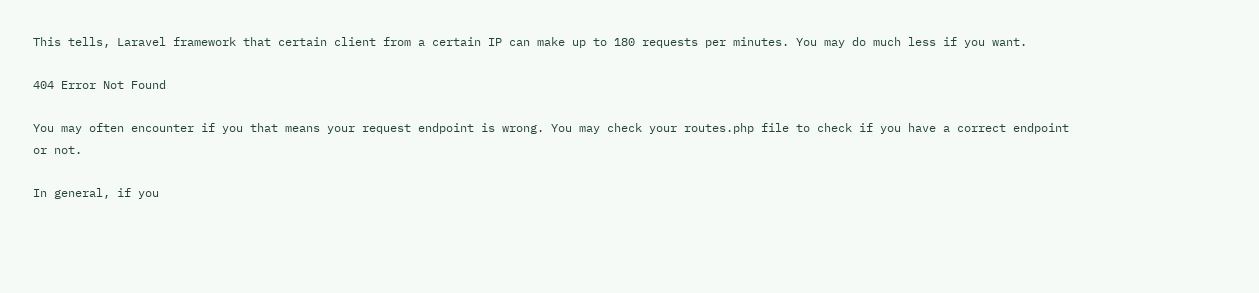This tells, Laravel framework that certain client from a certain IP can make up to 180 requests per minutes. You may do much less if you want.

404 Error Not Found

You may often encounter if you that means your request endpoint is wrong. You may check your routes.php file to check if you have a correct endpoint or not.

In general, if you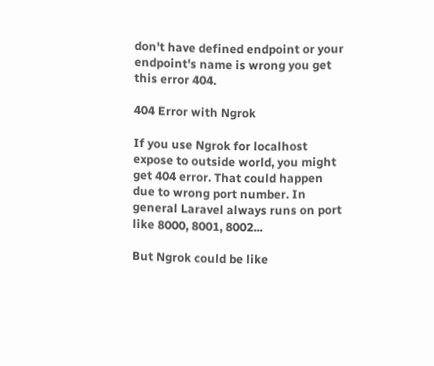don't have defined endpoint or your endpoint's name is wrong you get this error 404.

404 Error with Ngrok

If you use Ngrok for localhost expose to outside world, you might get 404 error. That could happen due to wrong port number. In general Laravel always runs on port like 8000, 8001, 8002...

But Ngrok could be like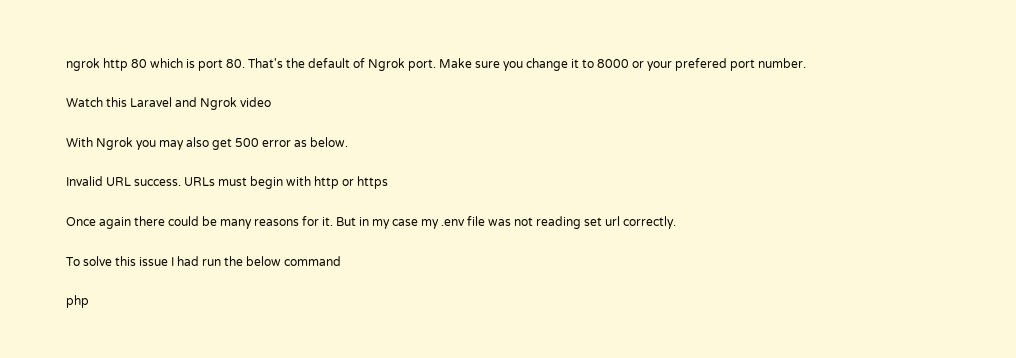ngrok http 80 which is port 80. That's the default of Ngrok port. Make sure you change it to 8000 or your prefered port number.

Watch this Laravel and Ngrok video

With Ngrok you may also get 500 error as below.

Invalid URL success. URLs must begin with http or https

Once again there could be many reasons for it. But in my case my .env file was not reading set url correctly.

To solve this issue I had run the below command

php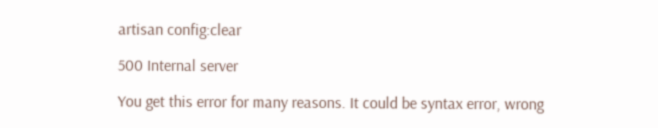artisan config:clear

500 Internal server

You get this error for many reasons. It could be syntax error, wrong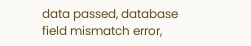data passed, database field mismatch error,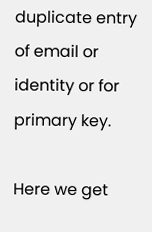duplicate entry of email or identity or for primary key.

Here we get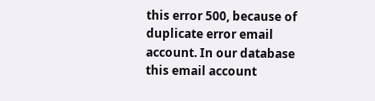this error 500, because of duplicate error email account. In our database this email account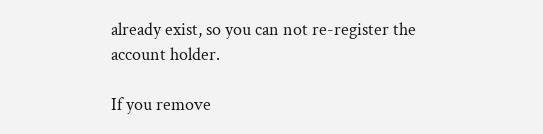already exist, so you can not re-register the account holder.

If you remove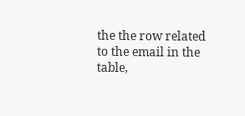the the row related to the email in the table,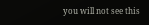you will not see this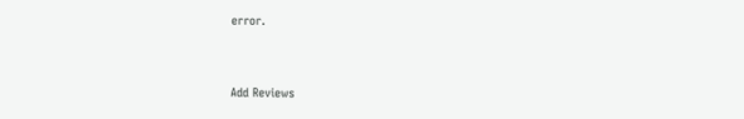error.


Add Reviews